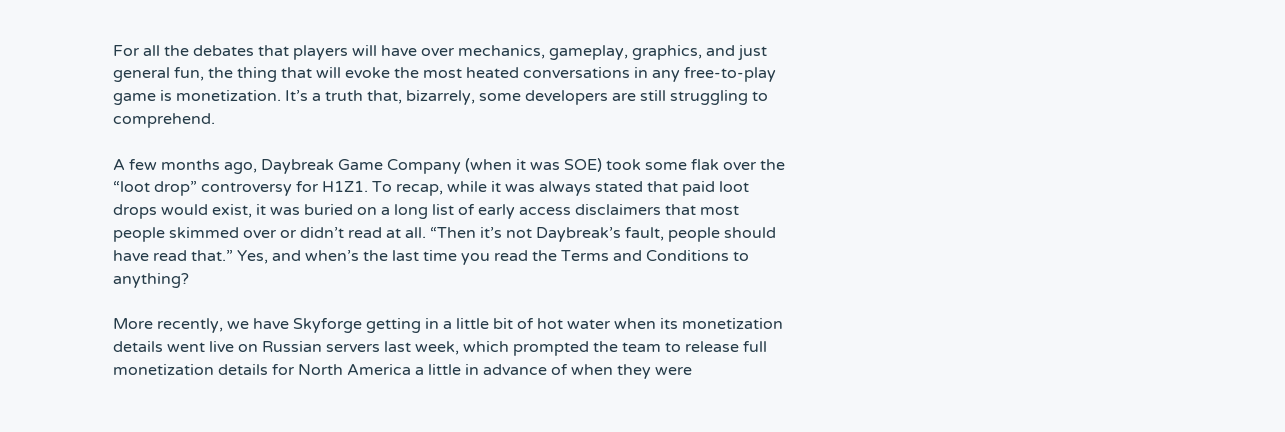For all the debates that players will have over mechanics, gameplay, graphics, and just general fun, the thing that will evoke the most heated conversations in any free-to-play game is monetization. It’s a truth that, bizarrely, some developers are still struggling to comprehend.

A few months ago, Daybreak Game Company (when it was SOE) took some flak over the “loot drop” controversy for H1Z1. To recap, while it was always stated that paid loot drops would exist, it was buried on a long list of early access disclaimers that most people skimmed over or didn’t read at all. “Then it’s not Daybreak’s fault, people should have read that.” Yes, and when’s the last time you read the Terms and Conditions to anything?

More recently, we have Skyforge getting in a little bit of hot water when its monetization details went live on Russian servers last week, which prompted the team to release full monetization details for North America a little in advance of when they were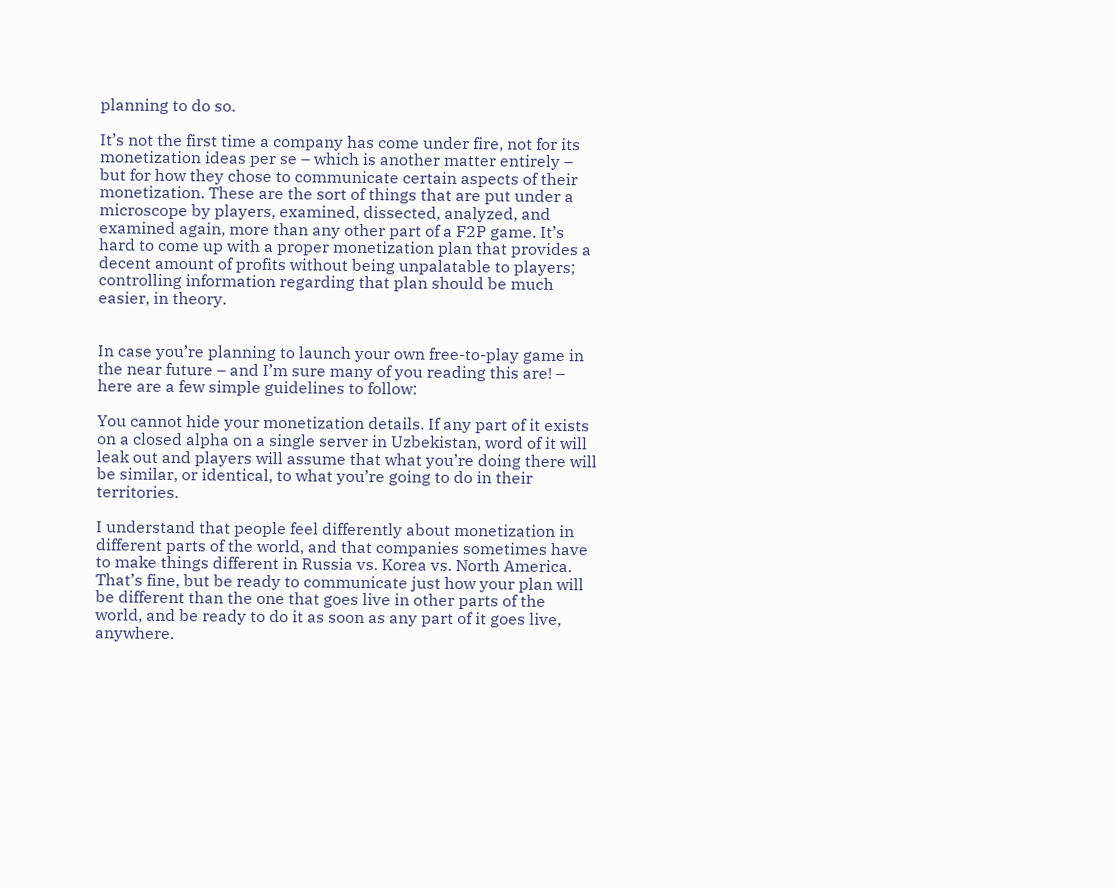planning to do so.

It’s not the first time a company has come under fire, not for its monetization ideas per se – which is another matter entirely – but for how they chose to communicate certain aspects of their monetization. These are the sort of things that are put under a microscope by players, examined, dissected, analyzed, and examined again, more than any other part of a F2P game. It’s hard to come up with a proper monetization plan that provides a decent amount of profits without being unpalatable to players; controlling information regarding that plan should be much easier, in theory.


In case you’re planning to launch your own free-to-play game in the near future – and I’m sure many of you reading this are! – here are a few simple guidelines to follow:

You cannot hide your monetization details. If any part of it exists on a closed alpha on a single server in Uzbekistan, word of it will leak out and players will assume that what you’re doing there will be similar, or identical, to what you’re going to do in their territories.

I understand that people feel differently about monetization in different parts of the world, and that companies sometimes have to make things different in Russia vs. Korea vs. North America. That’s fine, but be ready to communicate just how your plan will be different than the one that goes live in other parts of the world, and be ready to do it as soon as any part of it goes live, anywhere.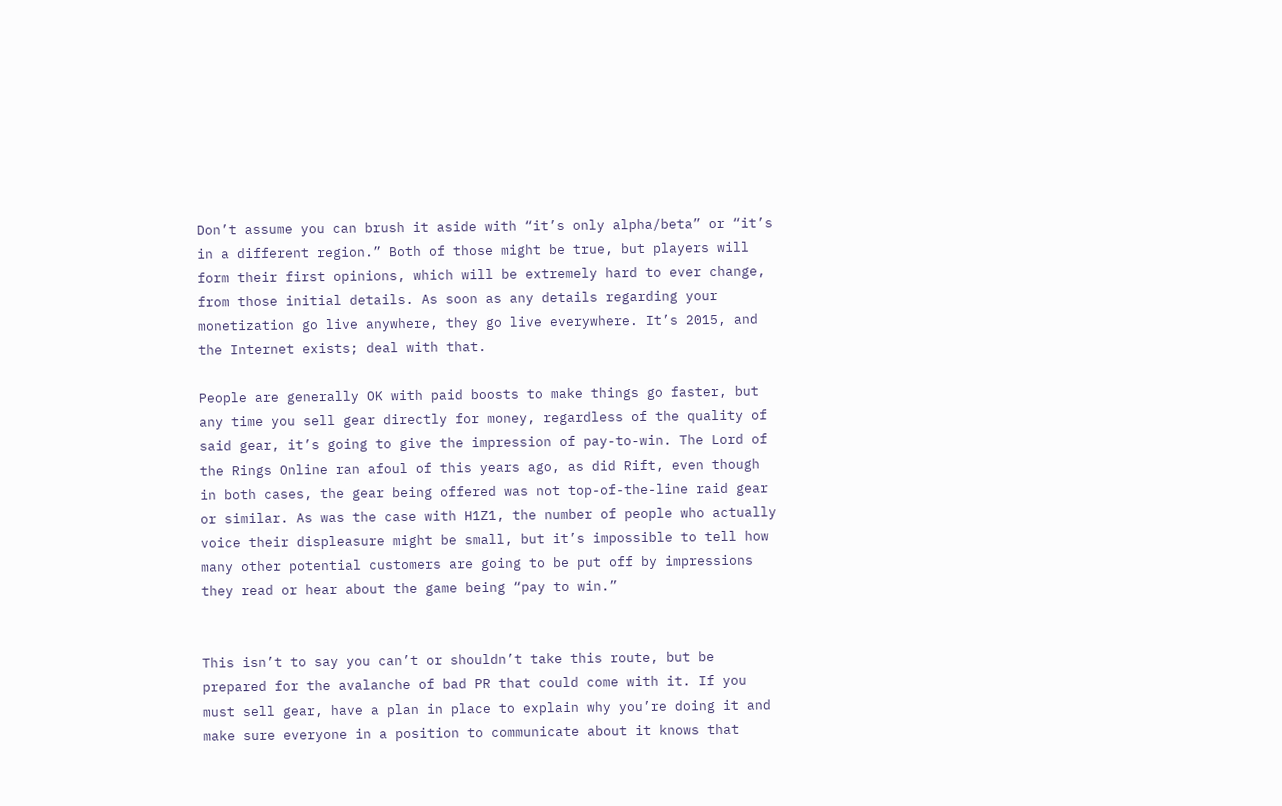Don’t assume you can brush it aside with “it’s only alpha/beta” or “it’s in a different region.” Both of those might be true, but players will form their first opinions, which will be extremely hard to ever change, from those initial details. As soon as any details regarding your monetization go live anywhere, they go live everywhere. It’s 2015, and the Internet exists; deal with that.

People are generally OK with paid boosts to make things go faster, but any time you sell gear directly for money, regardless of the quality of said gear, it’s going to give the impression of pay-to-win. The Lord of the Rings Online ran afoul of this years ago, as did Rift, even though in both cases, the gear being offered was not top-of-the-line raid gear or similar. As was the case with H1Z1, the number of people who actually voice their displeasure might be small, but it’s impossible to tell how many other potential customers are going to be put off by impressions they read or hear about the game being “pay to win.”


This isn’t to say you can’t or shouldn’t take this route, but be prepared for the avalanche of bad PR that could come with it. If you must sell gear, have a plan in place to explain why you’re doing it and make sure everyone in a position to communicate about it knows that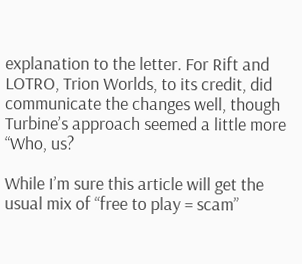explanation to the letter. For Rift and LOTRO, Trion Worlds, to its credit, did communicate the changes well, though Turbine’s approach seemed a little more “Who, us?

While I’m sure this article will get the usual mix of “free to play = scam”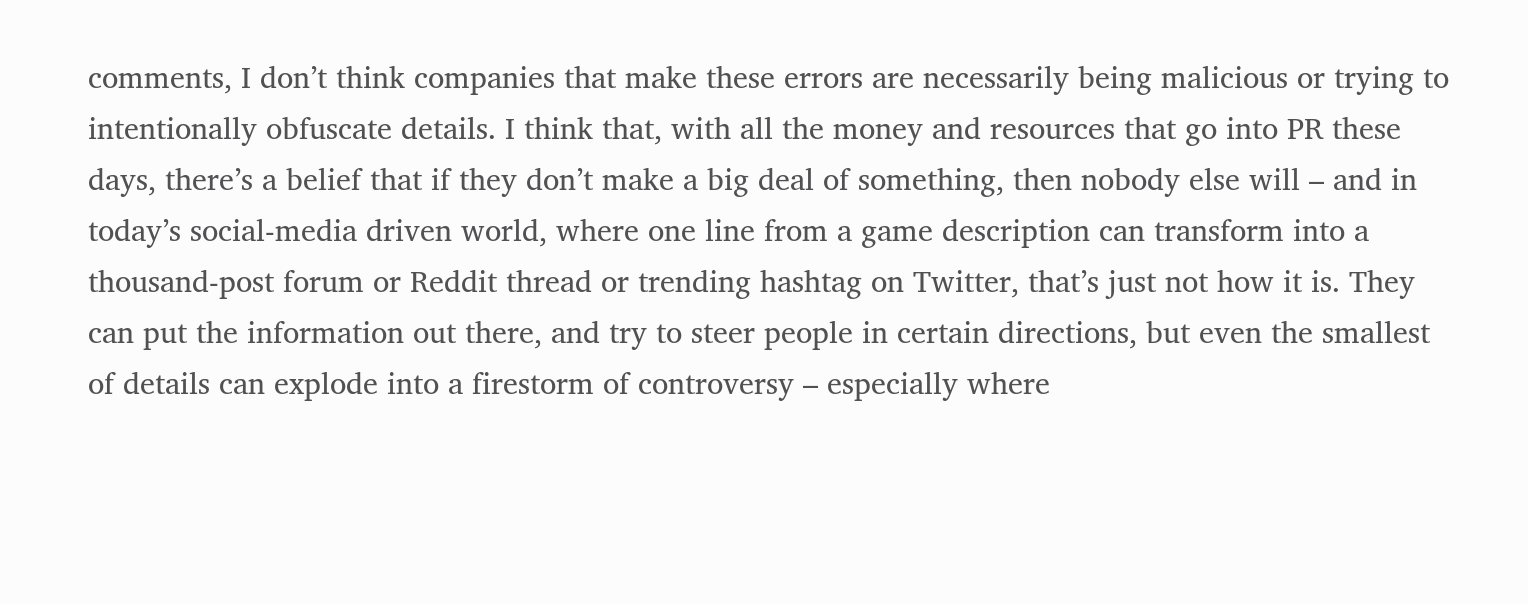comments, I don’t think companies that make these errors are necessarily being malicious or trying to intentionally obfuscate details. I think that, with all the money and resources that go into PR these days, there’s a belief that if they don’t make a big deal of something, then nobody else will – and in today’s social-media driven world, where one line from a game description can transform into a thousand-post forum or Reddit thread or trending hashtag on Twitter, that’s just not how it is. They can put the information out there, and try to steer people in certain directions, but even the smallest of details can explode into a firestorm of controversy – especially where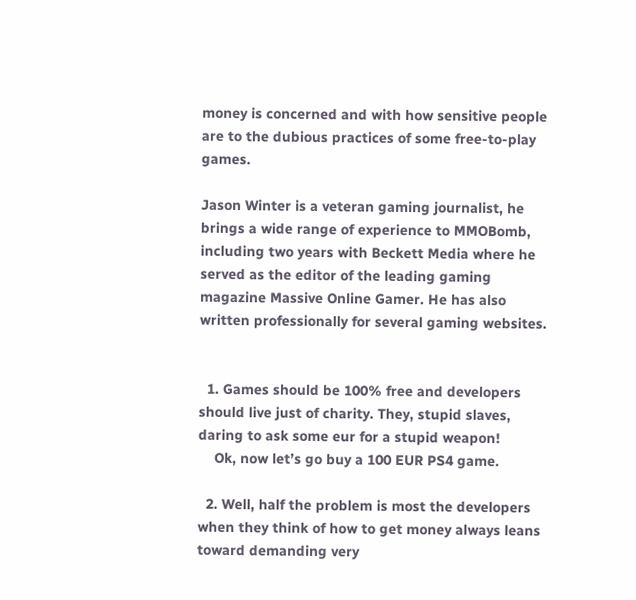money is concerned and with how sensitive people are to the dubious practices of some free-to-play games.

Jason Winter is a veteran gaming journalist, he brings a wide range of experience to MMOBomb, including two years with Beckett Media where he served as the editor of the leading gaming magazine Massive Online Gamer. He has also written professionally for several gaming websites.


  1. Games should be 100% free and developers should live just of charity. They, stupid slaves, daring to ask some eur for a stupid weapon!
    Ok, now let’s go buy a 100 EUR PS4 game.

  2. Well, half the problem is most the developers when they think of how to get money always leans toward demanding very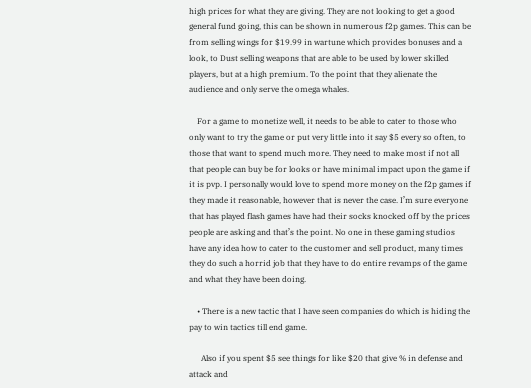high prices for what they are giving. They are not looking to get a good general fund going, this can be shown in numerous f2p games. This can be from selling wings for $19.99 in wartune which provides bonuses and a look, to Dust selling weapons that are able to be used by lower skilled players, but at a high premium. To the point that they alienate the audience and only serve the omega whales.

    For a game to monetize well, it needs to be able to cater to those who only want to try the game or put very little into it say $5 every so often, to those that want to spend much more. They need to make most if not all that people can buy be for looks or have minimal impact upon the game if it is pvp. I personally would love to spend more money on the f2p games if they made it reasonable, however that is never the case. I’m sure everyone that has played flash games have had their socks knocked off by the prices people are asking and that’s the point. No one in these gaming studios have any idea how to cater to the customer and sell product, many times they do such a horrid job that they have to do entire revamps of the game and what they have been doing.

    • There is a new tactic that I have seen companies do which is hiding the pay to win tactics till end game.

      Also if you spent $5 see things for like $20 that give % in defense and attack and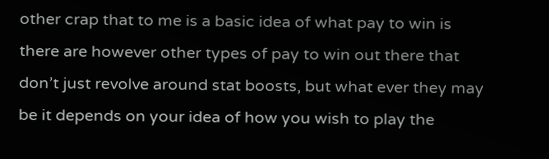other crap that to me is a basic idea of what pay to win is there are however other types of pay to win out there that don’t just revolve around stat boosts, but what ever they may be it depends on your idea of how you wish to play the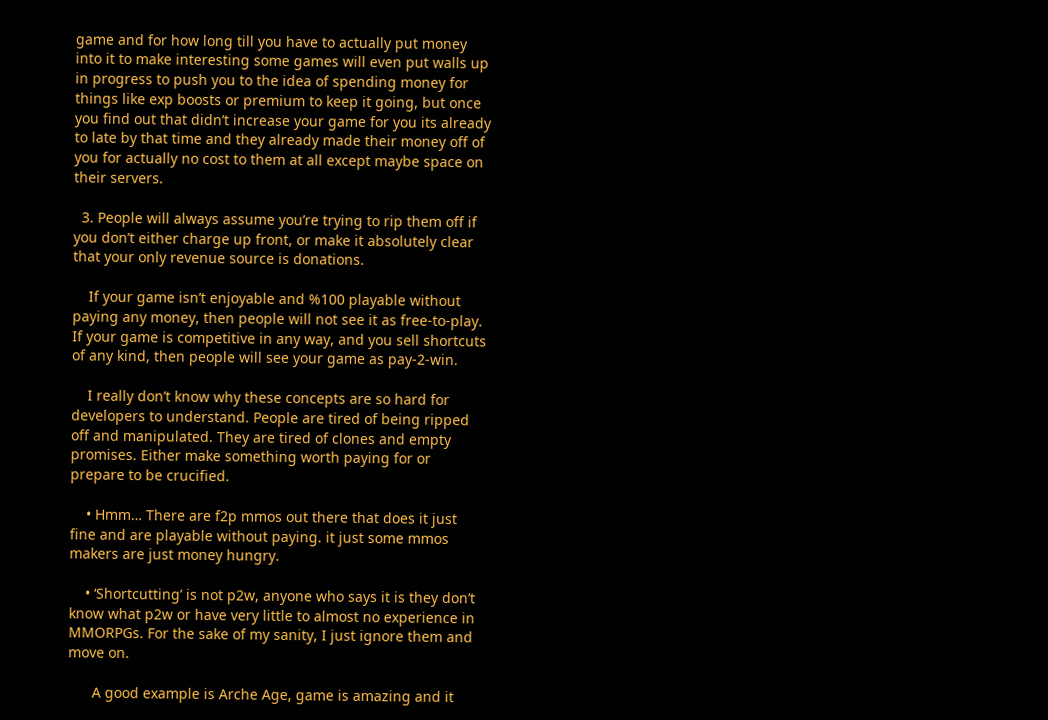game and for how long till you have to actually put money into it to make interesting some games will even put walls up in progress to push you to the idea of spending money for things like exp boosts or premium to keep it going, but once you find out that didn’t increase your game for you its already to late by that time and they already made their money off of you for actually no cost to them at all except maybe space on their servers.

  3. People will always assume you’re trying to rip them off if you don’t either charge up front, or make it absolutely clear that your only revenue source is donations.

    If your game isn’t enjoyable and %100 playable without paying any money, then people will not see it as free-to-play. If your game is competitive in any way, and you sell shortcuts of any kind, then people will see your game as pay-2-win.

    I really don’t know why these concepts are so hard for developers to understand. People are tired of being ripped off and manipulated. They are tired of clones and empty promises. Either make something worth paying for or prepare to be crucified.

    • Hmm… There are f2p mmos out there that does it just fine and are playable without paying. it just some mmos makers are just money hungry.

    • ‘Shortcutting’ is not p2w, anyone who says it is they don’t know what p2w or have very little to almost no experience in MMORPGs. For the sake of my sanity, I just ignore them and move on.

      A good example is Arche Age, game is amazing and it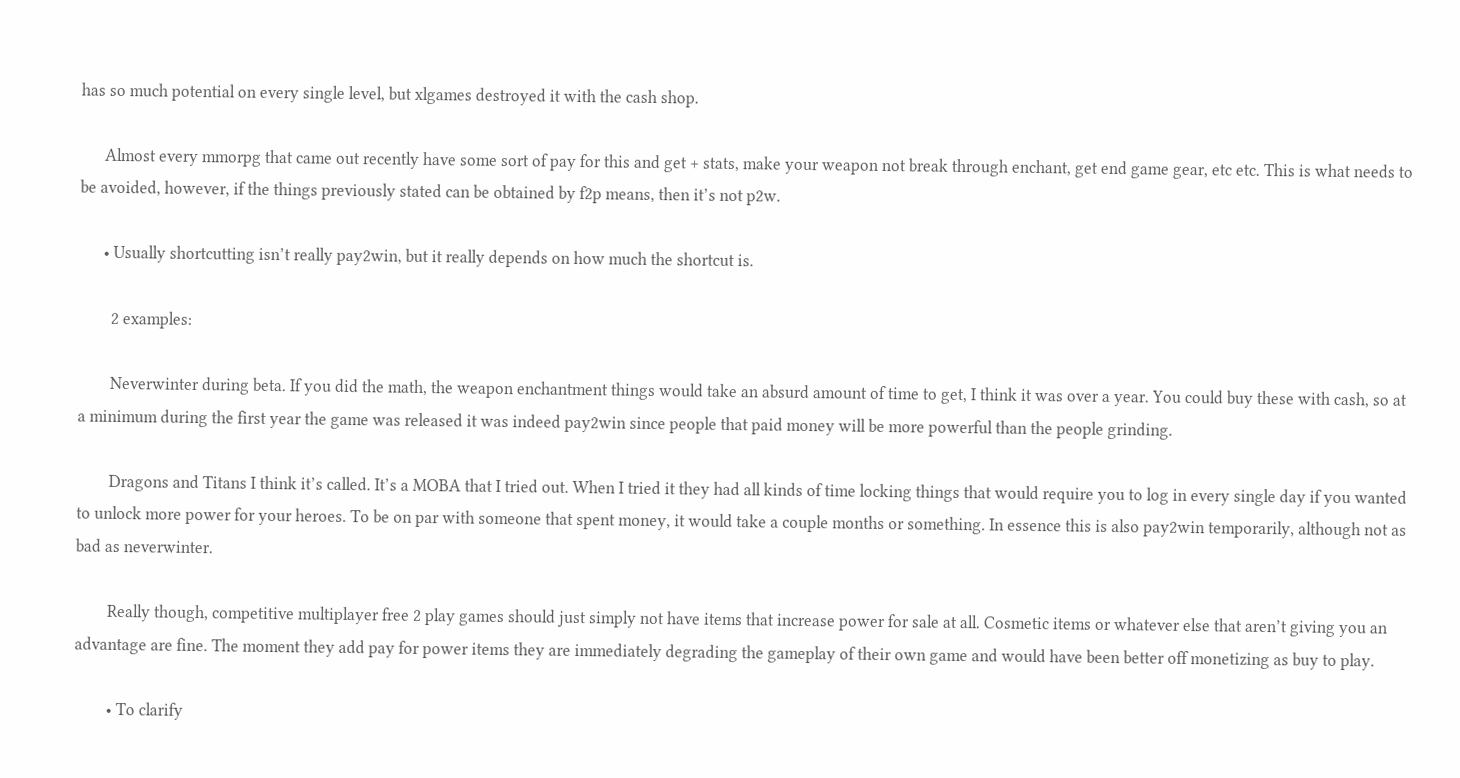has so much potential on every single level, but xlgames destroyed it with the cash shop.

      Almost every mmorpg that came out recently have some sort of pay for this and get + stats, make your weapon not break through enchant, get end game gear, etc etc. This is what needs to be avoided, however, if the things previously stated can be obtained by f2p means, then it’s not p2w.

      • Usually shortcutting isn’t really pay2win, but it really depends on how much the shortcut is.

        2 examples:

        Neverwinter during beta. If you did the math, the weapon enchantment things would take an absurd amount of time to get, I think it was over a year. You could buy these with cash, so at a minimum during the first year the game was released it was indeed pay2win since people that paid money will be more powerful than the people grinding.

        Dragons and Titans I think it’s called. It’s a MOBA that I tried out. When I tried it they had all kinds of time locking things that would require you to log in every single day if you wanted to unlock more power for your heroes. To be on par with someone that spent money, it would take a couple months or something. In essence this is also pay2win temporarily, although not as bad as neverwinter.

        Really though, competitive multiplayer free 2 play games should just simply not have items that increase power for sale at all. Cosmetic items or whatever else that aren’t giving you an advantage are fine. The moment they add pay for power items they are immediately degrading the gameplay of their own game and would have been better off monetizing as buy to play.

        • To clarify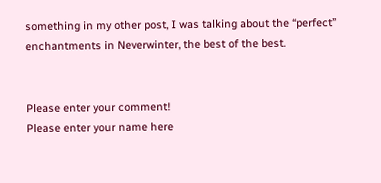something in my other post, I was talking about the “perfect” enchantments in Neverwinter, the best of the best.


Please enter your comment!
Please enter your name here